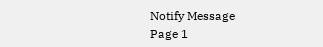Notify Message
Page 1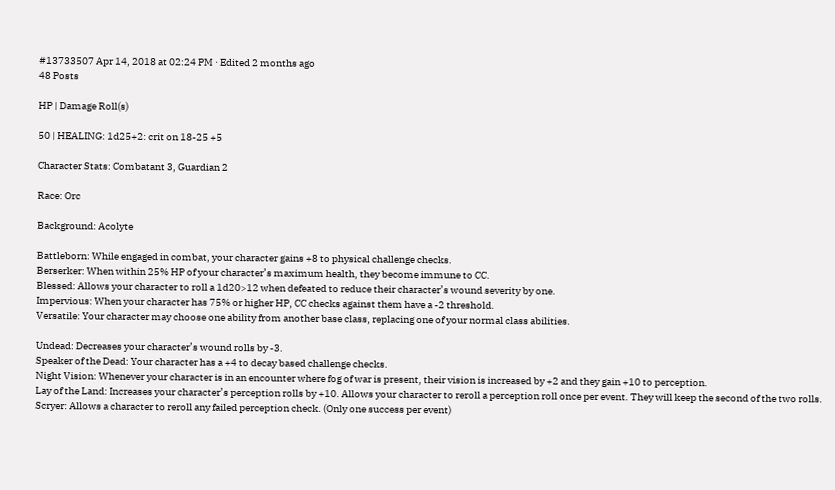#13733507 Apr 14, 2018 at 02:24 PM · Edited 2 months ago
48 Posts

HP | Damage Roll(s)

50 | HEALING: 1d25+2: crit on 18-25 +5

Character Stats: Combatant 3, Guardian 2

Race: Orc

Background: Acolyte

Battleborn: While engaged in combat, your character gains +8 to physical challenge checks.
Berserker: When within 25% HP of your character’s maximum health, they become immune to CC.
Blessed: Allows your character to roll a 1d20>12 when defeated to reduce their character’s wound severity by one.
Impervious: When your character has 75% or higher HP, CC checks against them have a -2 threshold.
Versatile: Your character may choose one ability from another base class, replacing one of your normal class abilities.

Undead: Decreases your character’s wound rolls by -3.
Speaker of the Dead: Your character has a +4 to decay based challenge checks.
Night Vision: Whenever your character is in an encounter where fog of war is present, their vision is increased by +2 and they gain +10 to perception.
Lay of the Land: Increases your character’s perception rolls by +10. Allows your character to reroll a perception roll once per event. They will keep the second of the two rolls.
Scryer: Allows a character to reroll any failed perception check. (Only one success per event)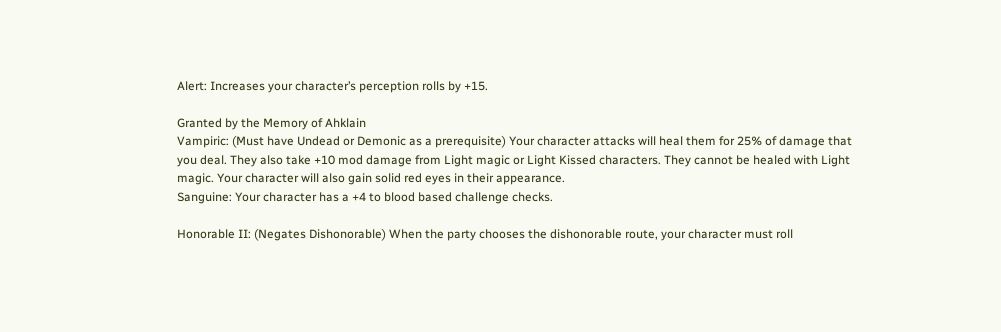Alert: Increases your character’s perception rolls by +15.

Granted by the Memory of Ahklain
Vampiric: (Must have Undead or Demonic as a prerequisite) Your character attacks will heal them for 25% of damage that you deal. They also take +10 mod damage from Light magic or Light Kissed characters. They cannot be healed with Light magic. Your character will also gain solid red eyes in their appearance.
Sanguine: Your character has a +4 to blood based challenge checks.

Honorable II: (Negates Dishonorable) When the party chooses the dishonorable route, your character must roll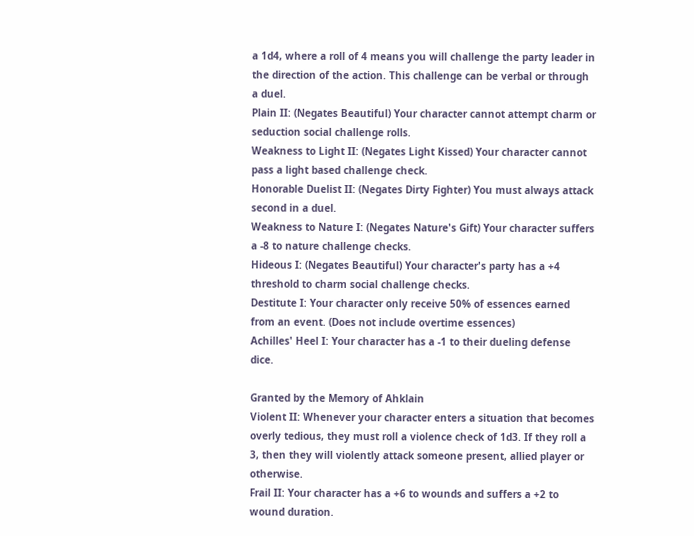a 1d4, where a roll of 4 means you will challenge the party leader in the direction of the action. This challenge can be verbal or through a duel.
Plain II: (Negates Beautiful) Your character cannot attempt charm or seduction social challenge rolls.
Weakness to Light II: (Negates Light Kissed) Your character cannot pass a light based challenge check.
Honorable Duelist II: (Negates Dirty Fighter) You must always attack second in a duel.
Weakness to Nature I: (Negates Nature's Gift) Your character suffers a -8 to nature challenge checks.
Hideous I: (Negates Beautiful) Your character's party has a +4 threshold to charm social challenge checks.
Destitute I: Your character only receive 50% of essences earned from an event. (Does not include overtime essences)
Achilles' Heel I: Your character has a -1 to their dueling defense dice.

Granted by the Memory of Ahklain
Violent II: Whenever your character enters a situation that becomes overly tedious, they must roll a violence check of 1d3. If they roll a 3, then they will violently attack someone present, allied player or otherwise.
Frail II: Your character has a +6 to wounds and suffers a +2 to wound duration.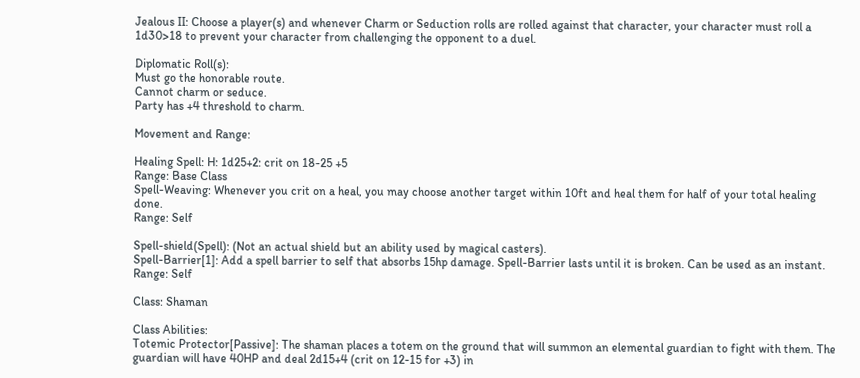Jealous II: Choose a player(s) and whenever Charm or Seduction rolls are rolled against that character, your character must roll a 1d30>18 to prevent your character from challenging the opponent to a duel.

Diplomatic Roll(s):
Must go the honorable route.
Cannot charm or seduce.
Party has +4 threshold to charm.

Movement and Range:

Healing Spell: H: 1d25+2: crit on 18-25 +5
Range: Base Class
Spell-Weaving: Whenever you crit on a heal, you may choose another target within 10ft and heal them for half of your total healing done.
Range: Self

Spell-shield(Spell): (Not an actual shield but an ability used by magical casters).
Spell-Barrier[1]: Add a spell barrier to self that absorbs 15hp damage. Spell-Barrier lasts until it is broken. Can be used as an instant.
Range: Self

Class: Shaman

Class Abilities:
Totemic Protector[Passive]: The shaman places a totem on the ground that will summon an elemental guardian to fight with them. The guardian will have 40HP and deal 2d15+4 (crit on 12-15 for +3) in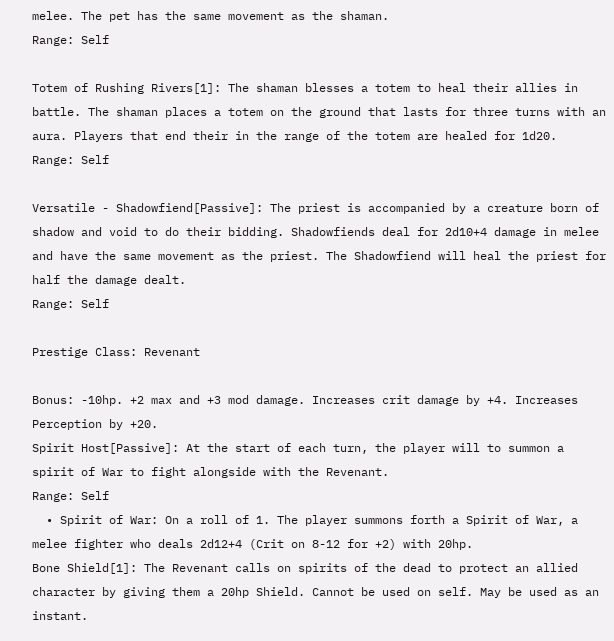melee. The pet has the same movement as the shaman.
Range: Self

Totem of Rushing Rivers[1]: The shaman blesses a totem to heal their allies in battle. The shaman places a totem on the ground that lasts for three turns with an aura. Players that end their in the range of the totem are healed for 1d20.
Range: Self

Versatile - Shadowfiend[Passive]: The priest is accompanied by a creature born of shadow and void to do their bidding. Shadowfiends deal for 2d10+4 damage in melee and have the same movement as the priest. The Shadowfiend will heal the priest for half the damage dealt.
Range: Self

Prestige Class: Revenant

Bonus: -10hp. +2 max and +3 mod damage. Increases crit damage by +4. Increases Perception by +20.
Spirit Host[Passive]: At the start of each turn, the player will to summon a spirit of War to fight alongside with the Revenant.
Range: Self
  • Spirit of War: On a roll of 1. The player summons forth a Spirit of War, a melee fighter who deals 2d12+4 (Crit on 8-12 for +2) with 20hp.
Bone Shield[1]: The Revenant calls on spirits of the dead to protect an allied character by giving them a 20hp Shield. Cannot be used on self. May be used as an instant.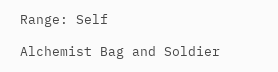Range: Self

Alchemist Bag and Soldier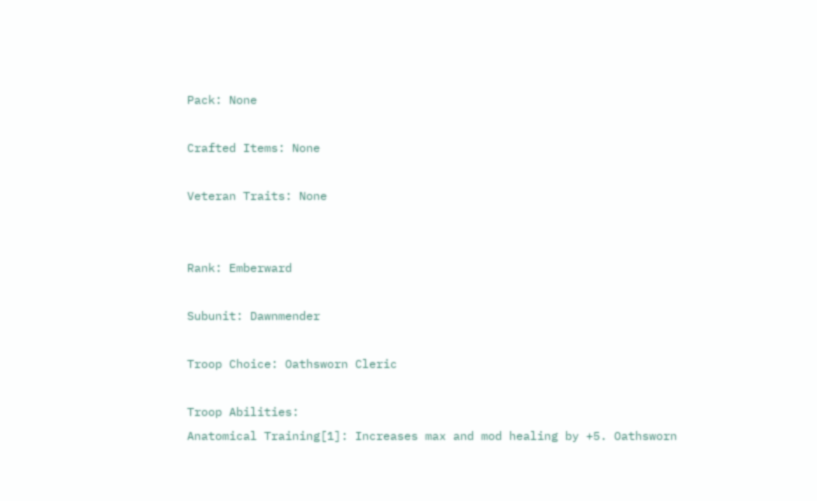Pack: None

Crafted Items: None

Veteran Traits: None


Rank: Emberward

Subunit: Dawnmender

Troop Choice: Oathsworn Cleric

Troop Abilities:
Anatomical Training[1]: Increases max and mod healing by +5. Oathsworn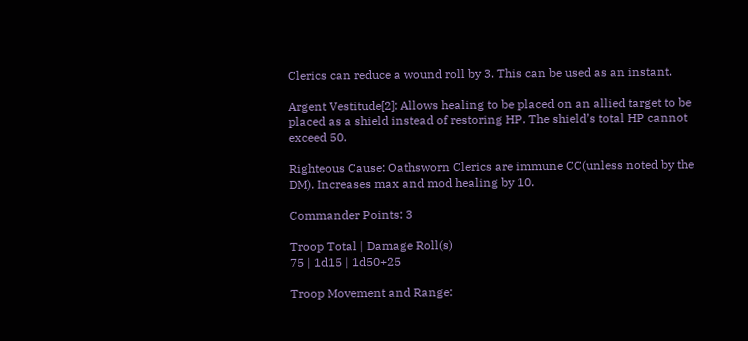Clerics can reduce a wound roll by 3. This can be used as an instant.

Argent Vestitude[2]: Allows healing to be placed on an allied target to be placed as a shield instead of restoring HP. The shield’s total HP cannot exceed 50.

Righteous Cause: Oathsworn Clerics are immune CC(unless noted by the DM). Increases max and mod healing by 10.

Commander Points: 3

Troop Total | Damage Roll(s)
75 | 1d15 | 1d50+25

Troop Movement and Range: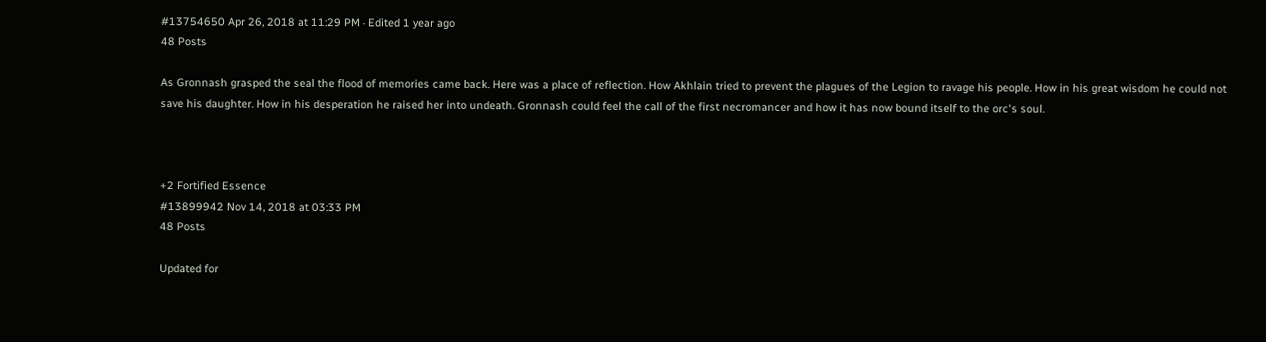#13754650 Apr 26, 2018 at 11:29 PM · Edited 1 year ago
48 Posts

As Gronnash grasped the seal the flood of memories came back. Here was a place of reflection. How Akhlain tried to prevent the plagues of the Legion to ravage his people. How in his great wisdom he could not save his daughter. How in his desperation he raised her into undeath. Gronnash could feel the call of the first necromancer and how it has now bound itself to the orc's soul.



+2 Fortified Essence
#13899942 Nov 14, 2018 at 03:33 PM
48 Posts

Updated for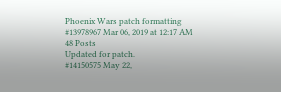Phoenix Wars patch formatting
#13978967 Mar 06, 2019 at 12:17 AM
48 Posts
Updated for patch.
#14150575 May 22,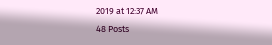2019 at 12:37 AM
48 Posts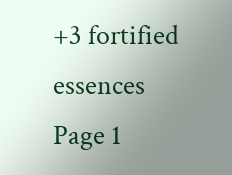+3 fortified essences
Page 1